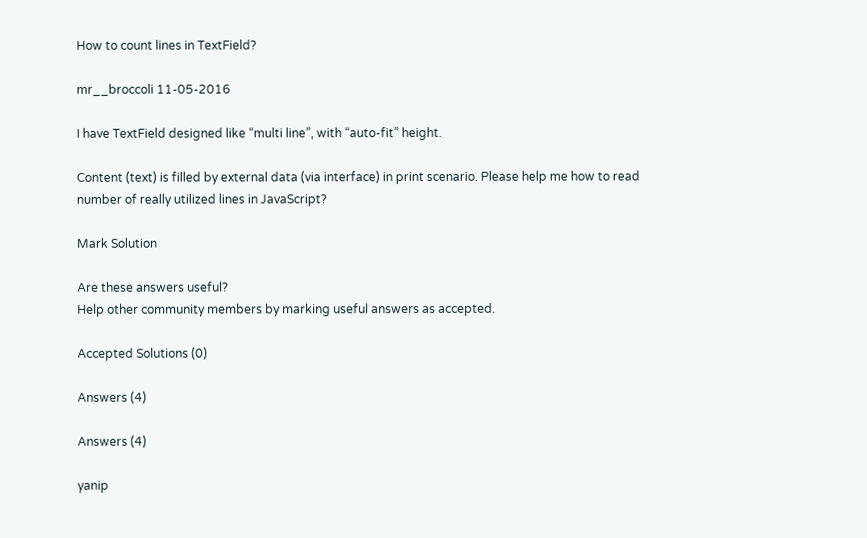How to count lines in TextField?

mr__broccoli 11-05-2016

I have TextField designed like “multi line”, with “auto-fit” height.

Content (text) is filled by external data (via interface) in print scenario. Please help me how to read number of really utilized lines in JavaScript?

Mark Solution

Are these answers useful?
Help other community members by marking useful answers as accepted.

Accepted Solutions (0)

Answers (4)

Answers (4)

yanip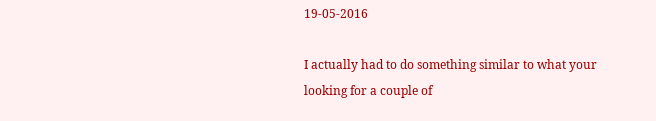19-05-2016

I actually had to do something similar to what your looking for a couple of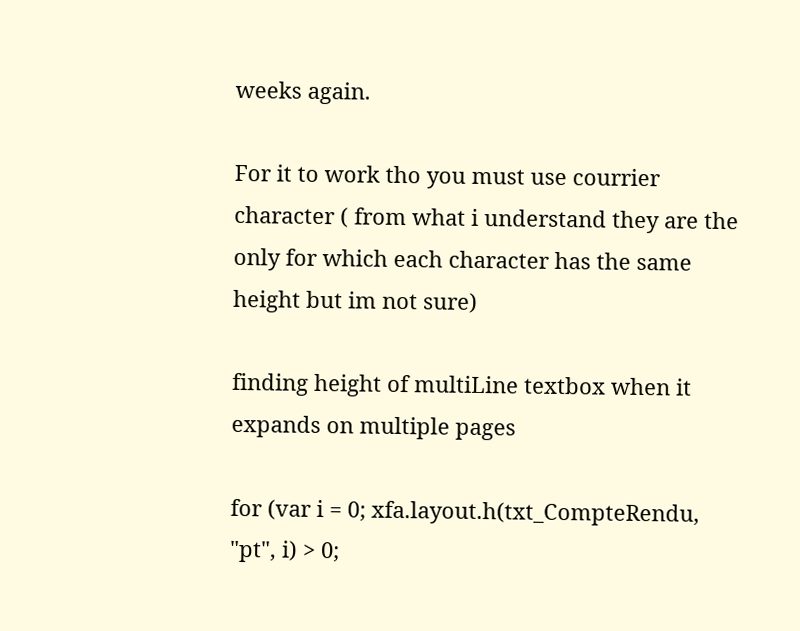weeks again.

For it to work tho you must use courrier character ( from what i understand they are the only for which each character has the same height but im not sure)

finding height of multiLine textbox when it expands on multiple pages

for (var i = 0; xfa.layout.h(txt_CompteRendu, "pt", i) > 0;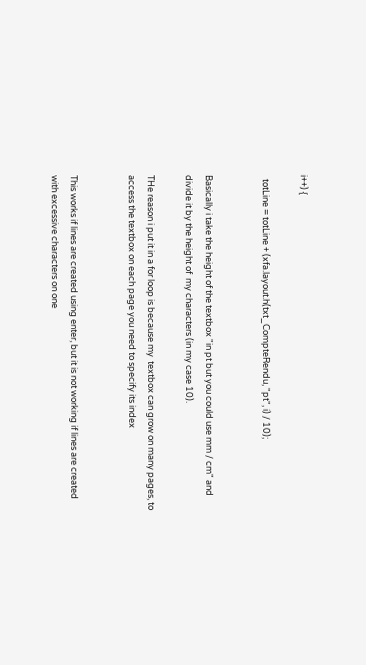i++) {

  totLine = totLine + (xfa.layout.h(txt_CompteRendu, "pt", i) / 10);


Basically i take the height of the textbox "in pt but you could use mm / cm" and divide it by the height of  my characters (in my case 10).

THe reason i put it in a for loop is because my  textbox can grow on many pages, to access the textbox on each page you need to specify its index


This works if lines are created using enter, but it is not working if lines are created with excessive characters on one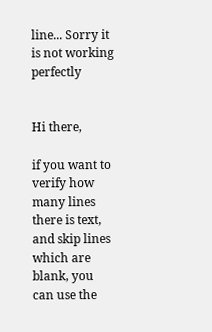line... Sorry it is not working perfectly


Hi there,

if you want to verify how many lines there is text, and skip lines which are blank, you can use the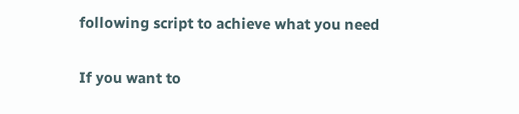following script to achieve what you need

If you want to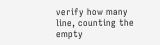verify how many line, counting the empty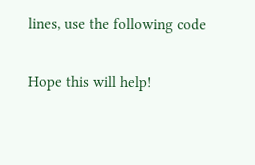lines, use the following code

Hope this will help!